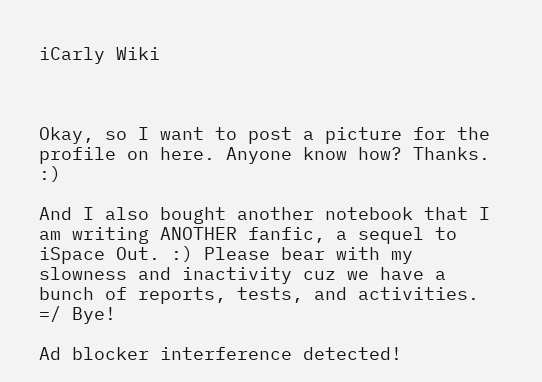iCarly Wiki



Okay, so I want to post a picture for the profile on here. Anyone know how? Thanks. :)

And I also bought another notebook that I am writing ANOTHER fanfic, a sequel to iSpace Out. :) Please bear with my slowness and inactivity cuz we have a bunch of reports, tests, and activities. =/ Bye!

Ad blocker interference detected!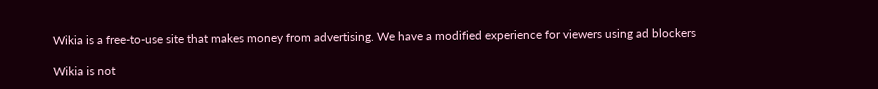Wikia is a free-to-use site that makes money from advertising. We have a modified experience for viewers using ad blockers

Wikia is not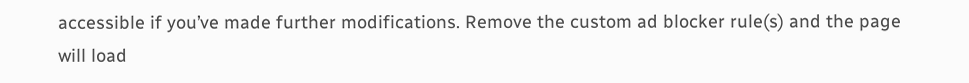accessible if you’ve made further modifications. Remove the custom ad blocker rule(s) and the page will load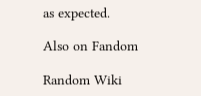as expected.

Also on Fandom

Random Wiki